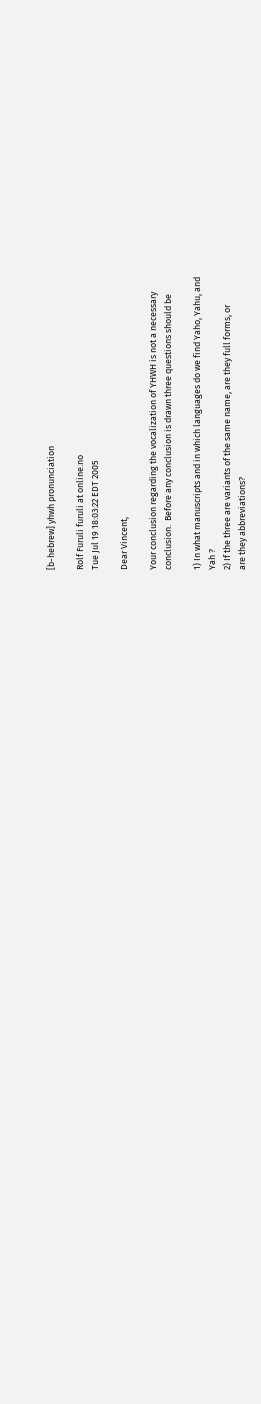[b-hebrew] yhwh pronunciation

Rolf Furuli furuli at online.no
Tue Jul 19 18:03:22 EDT 2005

Dear Vincent,

Your conclusion regarding the vocalization of YHWH is not a necessary
conclusion.  Before any conclusion is drawn three questions should be

1) In what manuscripts and in which languages do we find Yaho, Yahu, and
Yah ?
2) If the three are variants of the same name, are they full forms, or
are they abbreviations?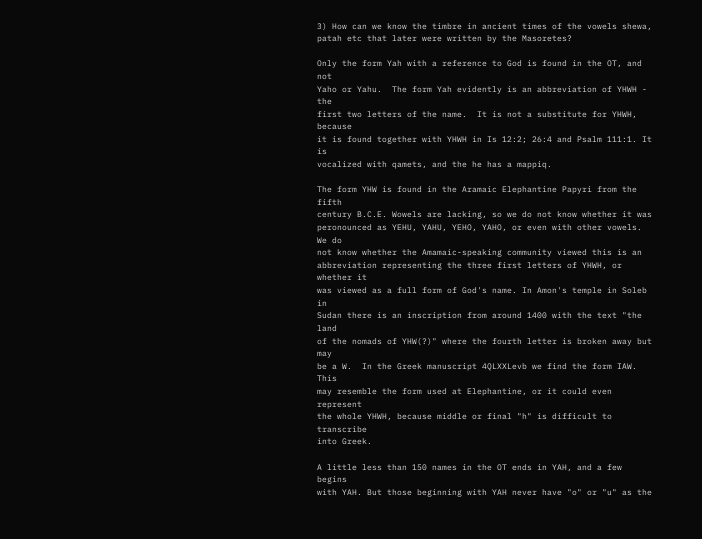3) How can we know the timbre in ancient times of the vowels shewa,
patah etc that later were written by the Masoretes?

Only the form Yah with a reference to God is found in the OT, and not
Yaho or Yahu.  The form Yah evidently is an abbreviation of YHWH - the
first two letters of the name.  It is not a substitute for YHWH, because
it is found together with YHWH in Is 12:2; 26:4 and Psalm 111:1. It is
vocalized with qamets, and the he has a mappiq.

The form YHW is found in the Aramaic Elephantine Papyri from the fifth
century B.C.E. Wowels are lacking, so we do not know whether it was
peronounced as YEHU, YAHU, YEHO, YAHO, or even with other vowels.  We do
not know whether the Amamaic-speaking community viewed this is an
abbreviation representing the three first letters of YHWH, or whether it
was viewed as a full form of God's name. In Amon's temple in Soleb in
Sudan there is an inscription from around 1400 with the text "the land
of the nomads of YHW(?)" where the fourth letter is broken away but may
be a W.  In the Greek manuscript 4QLXXLevb we find the form IAW.  This
may resemble the form used at Elephantine, or it could even represent
the whole YHWH, because middle or final "h" is difficult to transcribe
into Greek.

A little less than 150 names in the OT ends in YAH, and a few begins
with YAH. But those beginning with YAH never have "o" or "u" as the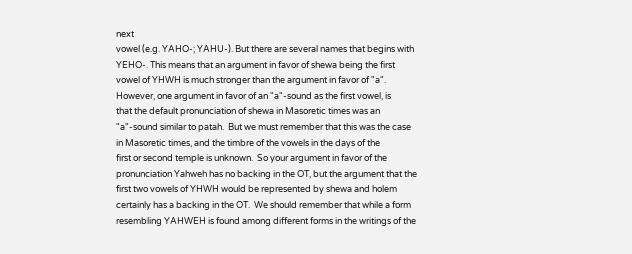next
vowel (e.g. YAHO-; YAHU-). But there are several names that begins with
YEHO-. This means that an argument in favor of shewa being the first
vowel of YHWH is much stronger than the argument in favor of "a".
However, one argument in favor of an "a"-sound as the first vowel, is
that the default pronunciation of shewa in Masoretic times was an
"a"-sound similar to patah.  But we must remember that this was the case
in Masoretic times, and the timbre of the vowels in the days of the
first or second temple is unknown.  So your argument in favor of the
pronunciation Yahweh has no backing in the OT, but the argument that the
first two vowels of YHWH would be represented by shewa and holem
certainly has a backing in the OT.  We should remember that while a form
resembling YAHWEH is found among different forms in the writings of the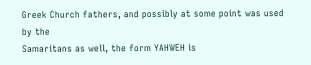Greek Church fathers, and possibly at some point was used by the
Samaritans as well, the form YAHWEH is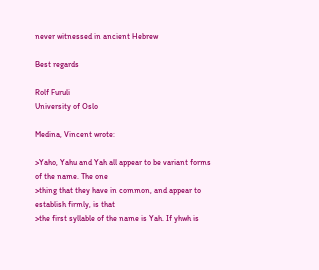never witnessed in ancient Hebrew

Best regards

Rolf Furuli
University of Oslo

Medina, Vincent wrote:

>Yaho, Yahu and Yah all appear to be variant forms of the name. The one
>thing that they have in common, and appear to establish firmly, is that
>the first syllable of the name is Yah. If yhwh is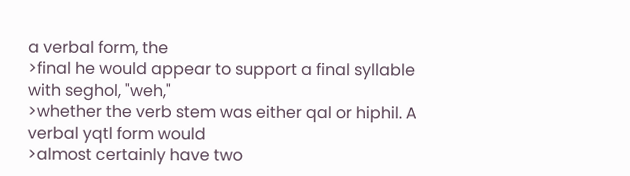a verbal form, the
>final he would appear to support a final syllable with seghol, "weh,"
>whether the verb stem was either qal or hiphil. A verbal yqtl form would
>almost certainly have two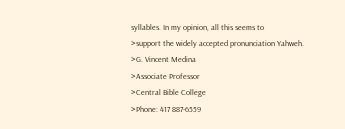syllables. In my opinion, all this seems to
>support the widely accepted pronunciation Yahweh.
>G. Vincent Medina
>Associate Professor
>Central Bible College
>Phone: 417 887-6559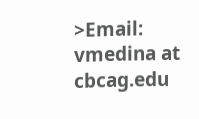>Email: vmedina at cbcag.edu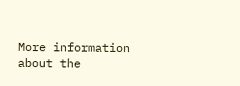More information about the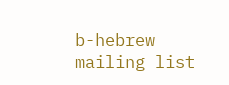b-hebrew mailing list